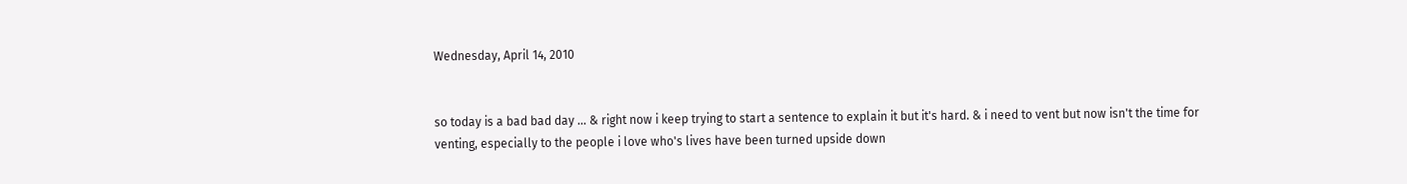Wednesday, April 14, 2010


so today is a bad bad day ... & right now i keep trying to start a sentence to explain it but it's hard. & i need to vent but now isn't the time for venting, especially to the people i love who's lives have been turned upside down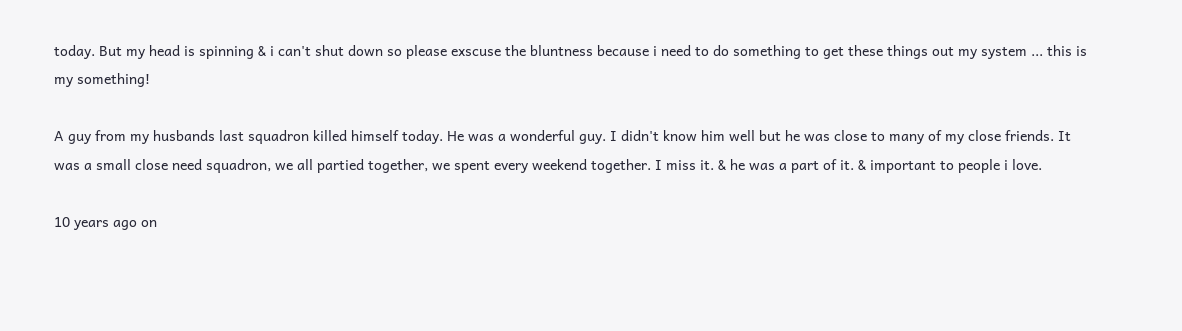today. But my head is spinning & i can't shut down so please exscuse the bluntness because i need to do something to get these things out my system ... this is my something!

A guy from my husbands last squadron killed himself today. He was a wonderful guy. I didn't know him well but he was close to many of my close friends. It was a small close need squadron, we all partied together, we spent every weekend together. I miss it. & he was a part of it. & important to people i love.

10 years ago on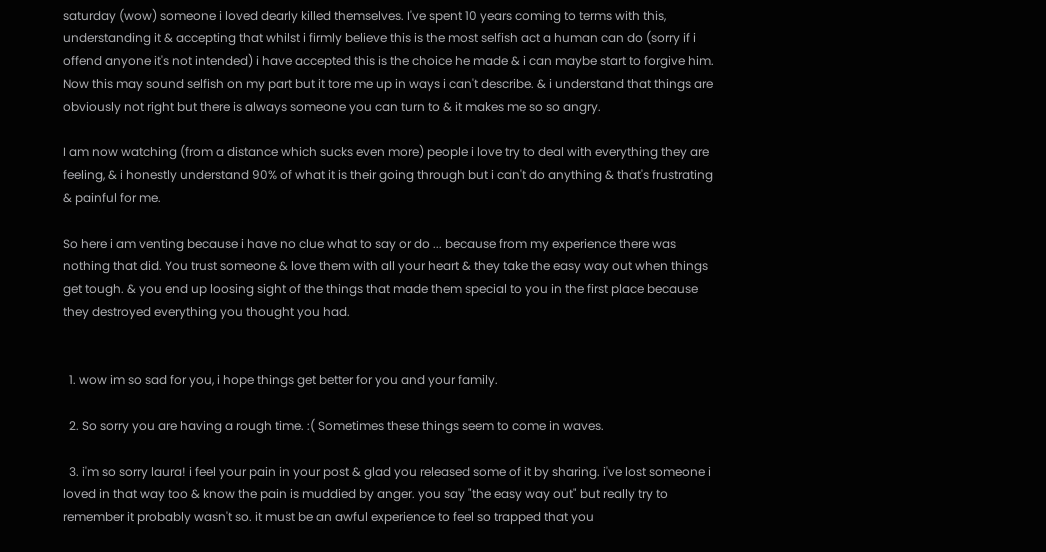saturday (wow) someone i loved dearly killed themselves. I've spent 10 years coming to terms with this, understanding it & accepting that whilst i firmly believe this is the most selfish act a human can do (sorry if i offend anyone it's not intended) i have accepted this is the choice he made & i can maybe start to forgive him. Now this may sound selfish on my part but it tore me up in ways i can't describe. & i understand that things are obviously not right but there is always someone you can turn to & it makes me so so angry.

I am now watching (from a distance which sucks even more) people i love try to deal with everything they are feeling, & i honestly understand 90% of what it is their going through but i can't do anything & that's frustrating & painful for me.

So here i am venting because i have no clue what to say or do ... because from my experience there was nothing that did. You trust someone & love them with all your heart & they take the easy way out when things get tough. & you end up loosing sight of the things that made them special to you in the first place because they destroyed everything you thought you had.


  1. wow im so sad for you, i hope things get better for you and your family.

  2. So sorry you are having a rough time. :( Sometimes these things seem to come in waves.

  3. i'm so sorry laura! i feel your pain in your post & glad you released some of it by sharing. i've lost someone i loved in that way too & know the pain is muddied by anger. you say "the easy way out" but really try to remember it probably wasn't so. it must be an awful experience to feel so trapped that you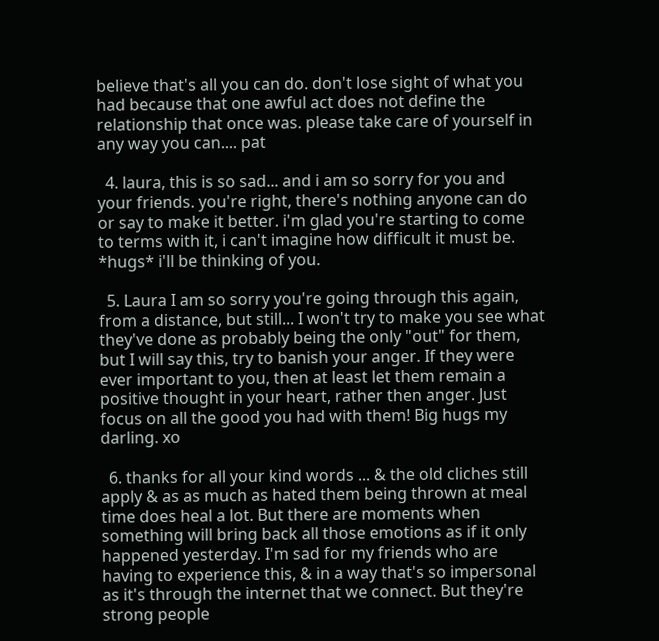believe that's all you can do. don't lose sight of what you had because that one awful act does not define the relationship that once was. please take care of yourself in any way you can.... pat

  4. laura, this is so sad... and i am so sorry for you and your friends. you're right, there's nothing anyone can do or say to make it better. i'm glad you're starting to come to terms with it, i can't imagine how difficult it must be. *hugs* i'll be thinking of you.

  5. Laura I am so sorry you're going through this again, from a distance, but still... I won't try to make you see what they've done as probably being the only "out" for them, but I will say this, try to banish your anger. If they were ever important to you, then at least let them remain a positive thought in your heart, rather then anger. Just focus on all the good you had with them! Big hugs my darling. xo

  6. thanks for all your kind words ... & the old cliches still apply & as as much as hated them being thrown at meal time does heal a lot. But there are moments when something will bring back all those emotions as if it only happened yesterday. I'm sad for my friends who are having to experience this, & in a way that's so impersonal as it's through the internet that we connect. But they're strong people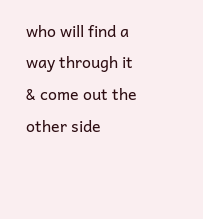who will find a way through it & come out the other side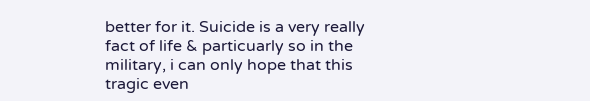better for it. Suicide is a very really fact of life & particuarly so in the military, i can only hope that this tragic even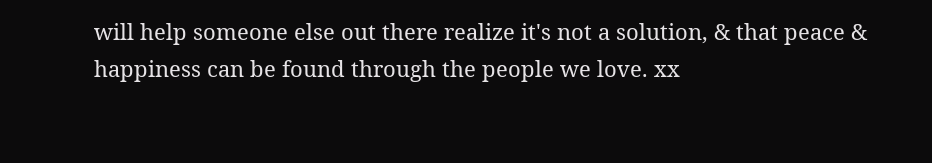will help someone else out there realize it's not a solution, & that peace & happiness can be found through the people we love. xx